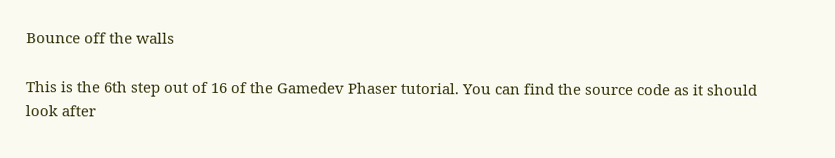Bounce off the walls

This is the 6th step out of 16 of the Gamedev Phaser tutorial. You can find the source code as it should look after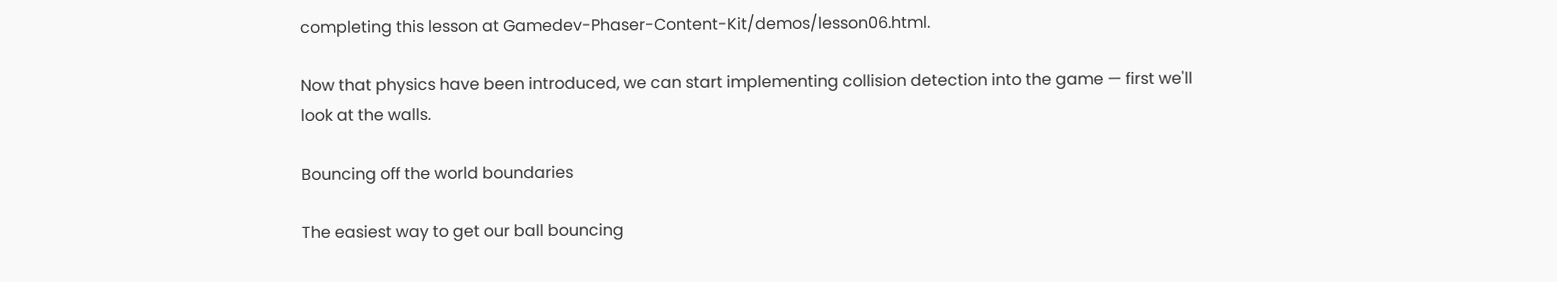completing this lesson at Gamedev-Phaser-Content-Kit/demos/lesson06.html.

Now that physics have been introduced, we can start implementing collision detection into the game — first we'll look at the walls.

Bouncing off the world boundaries

The easiest way to get our ball bouncing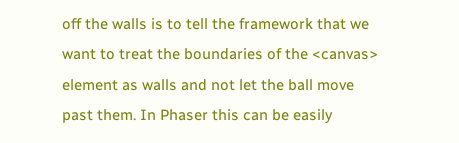off the walls is to tell the framework that we want to treat the boundaries of the <canvas> element as walls and not let the ball move past them. In Phaser this can be easily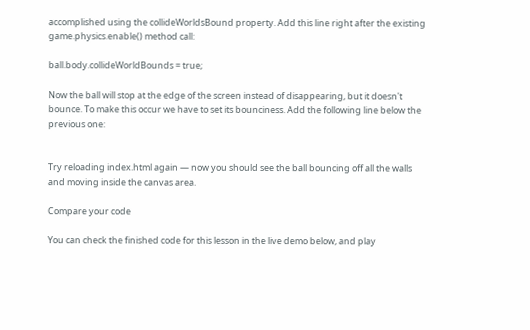accomplished using the collideWorldsBound property. Add this line right after the existing game.physics.enable() method call:

ball.body.collideWorldBounds = true;

Now the ball will stop at the edge of the screen instead of disappearing, but it doesn't bounce. To make this occur we have to set its bounciness. Add the following line below the previous one:


Try reloading index.html again — now you should see the ball bouncing off all the walls and moving inside the canvas area.

Compare your code

You can check the finished code for this lesson in the live demo below, and play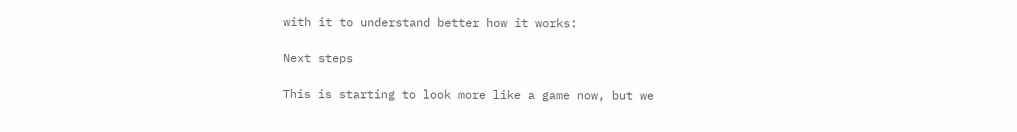with it to understand better how it works:

Next steps

This is starting to look more like a game now, but we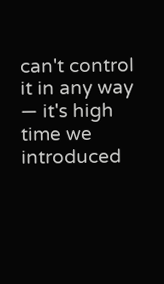can't control it in any way — it's high time we introduced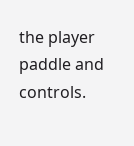the player paddle and controls.